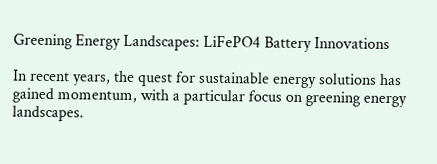Greening Energy Landscapes: LiFePO4 Battery Innovations

In recent years, the quest for sustainable energy solutions has gained momentum, with a particular focus on greening energy landscapes.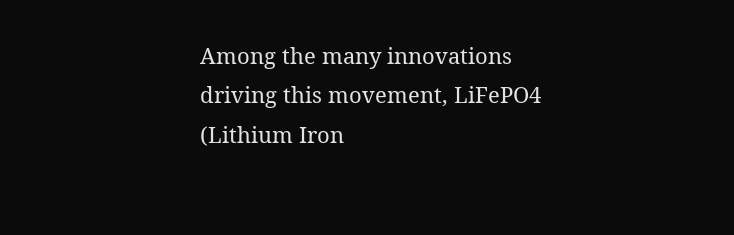Among the many innovations driving this movement, LiFePO4 (Lithium Iron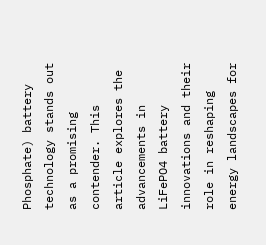Phosphate) battery technology stands out as a promising contender. This article explores the advancements in LiFePO4 battery innovations and their role in reshaping energy landscapes for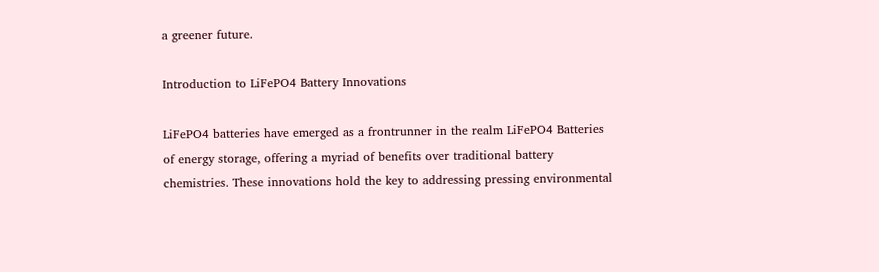a greener future.

Introduction to LiFePO4 Battery Innovations

LiFePO4 batteries have emerged as a frontrunner in the realm LiFePO4 Batteries of energy storage, offering a myriad of benefits over traditional battery chemistries. These innovations hold the key to addressing pressing environmental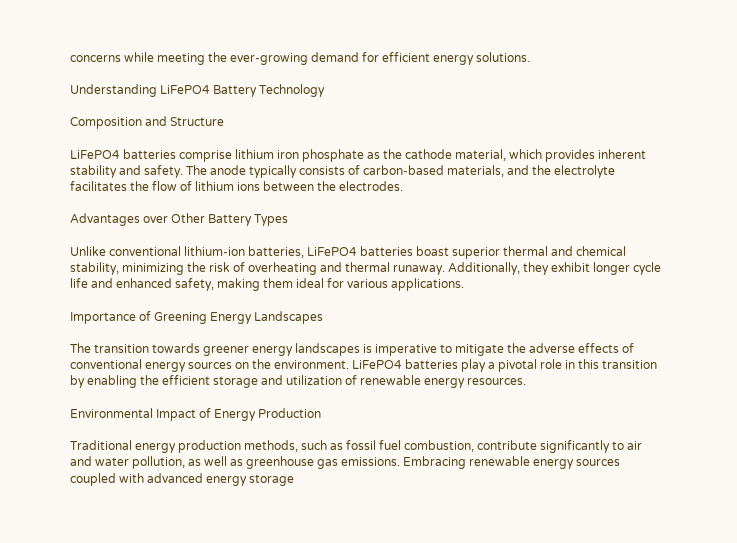concerns while meeting the ever-growing demand for efficient energy solutions.

Understanding LiFePO4 Battery Technology

Composition and Structure

LiFePO4 batteries comprise lithium iron phosphate as the cathode material, which provides inherent stability and safety. The anode typically consists of carbon-based materials, and the electrolyte facilitates the flow of lithium ions between the electrodes.

Advantages over Other Battery Types

Unlike conventional lithium-ion batteries, LiFePO4 batteries boast superior thermal and chemical stability, minimizing the risk of overheating and thermal runaway. Additionally, they exhibit longer cycle life and enhanced safety, making them ideal for various applications.

Importance of Greening Energy Landscapes

The transition towards greener energy landscapes is imperative to mitigate the adverse effects of conventional energy sources on the environment. LiFePO4 batteries play a pivotal role in this transition by enabling the efficient storage and utilization of renewable energy resources.

Environmental Impact of Energy Production

Traditional energy production methods, such as fossil fuel combustion, contribute significantly to air and water pollution, as well as greenhouse gas emissions. Embracing renewable energy sources coupled with advanced energy storage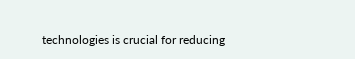technologies is crucial for reducing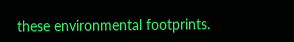these environmental footprints.